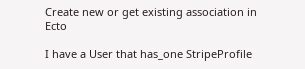Create new or get existing association in Ecto

I have a User that has_one StripeProfile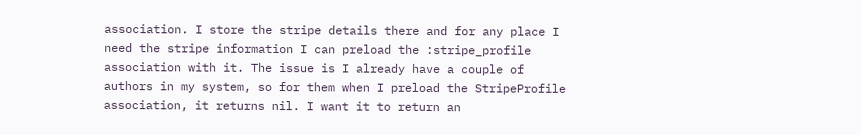association. I store the stripe details there and for any place I need the stripe information I can preload the :stripe_profile association with it. The issue is I already have a couple of authors in my system, so for them when I preload the StripeProfile association, it returns nil. I want it to return an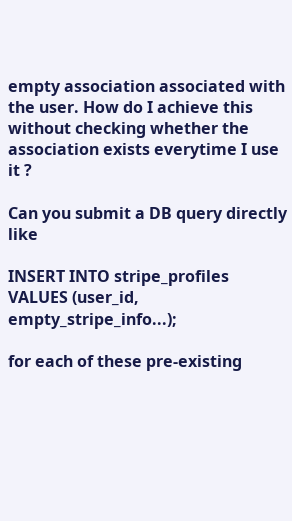empty association associated with the user. How do I achieve this without checking whether the association exists everytime I use it ?

Can you submit a DB query directly like

INSERT INTO stripe_profiles VALUES (user_id, empty_stripe_info...);

for each of these pre-existing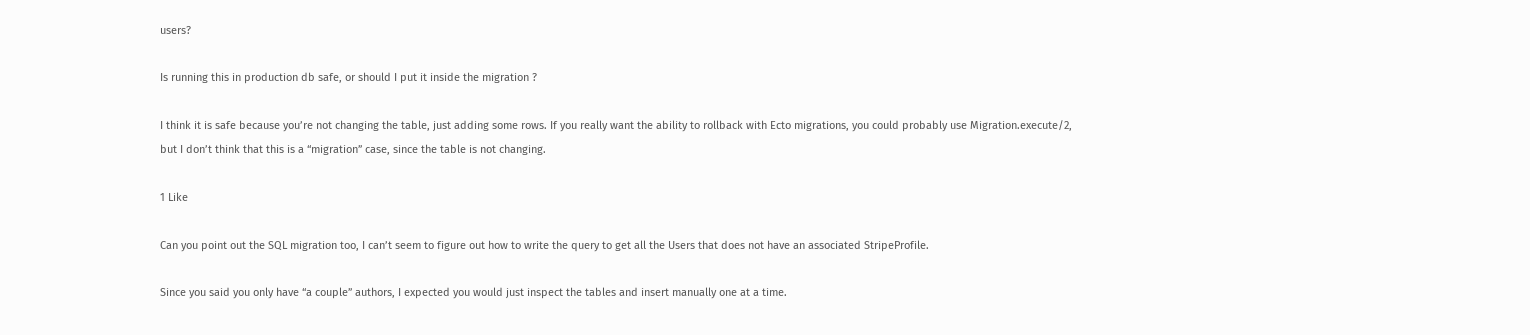users?

Is running this in production db safe, or should I put it inside the migration ?

I think it is safe because you’re not changing the table, just adding some rows. If you really want the ability to rollback with Ecto migrations, you could probably use Migration.execute/2, but I don’t think that this is a “migration” case, since the table is not changing.

1 Like

Can you point out the SQL migration too, I can’t seem to figure out how to write the query to get all the Users that does not have an associated StripeProfile.

Since you said you only have “a couple” authors, I expected you would just inspect the tables and insert manually one at a time.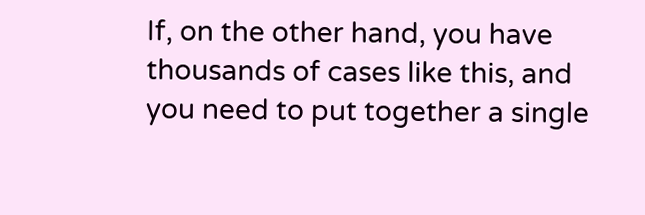If, on the other hand, you have thousands of cases like this, and you need to put together a single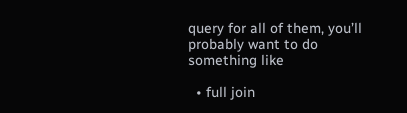query for all of them, you’ll probably want to do something like

  • full join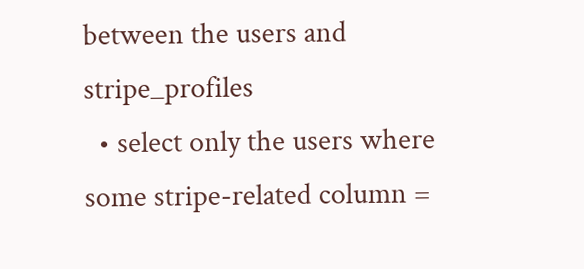between the users and stripe_profiles
  • select only the users where some stripe-related column =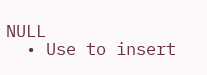NULL
  • Use to insert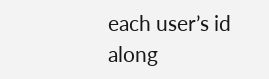each user’s id along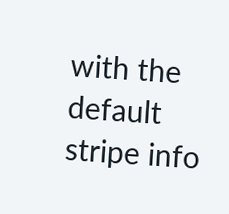with the default stripe info